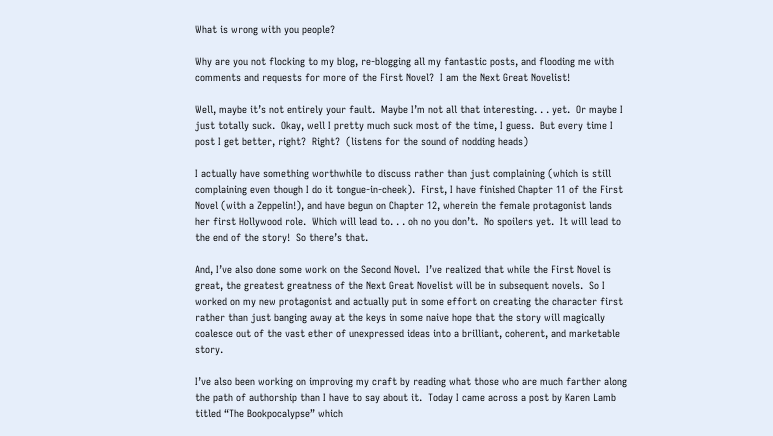What is wrong with you people?

Why are you not flocking to my blog, re-blogging all my fantastic posts, and flooding me with comments and requests for more of the First Novel?  I am the Next Great Novelist!

Well, maybe it’s not entirely your fault.  Maybe I’m not all that interesting. . . yet.  Or maybe I just totally suck.  Okay, well I pretty much suck most of the time, I guess.  But every time I post I get better, right?  Right?  (listens for the sound of nodding heads)

I actually have something worthwhile to discuss rather than just complaining (which is still complaining even though I do it tongue-in-cheek).  First, I have finished Chapter 11 of the First Novel (with a Zeppelin!), and have begun on Chapter 12, wherein the female protagonist lands her first Hollywood role.  Which will lead to. . . oh no you don’t.  No spoilers yet.  It will lead to the end of the story!  So there’s that.

And, I’ve also done some work on the Second Novel.  I’ve realized that while the First Novel is great, the greatest greatness of the Next Great Novelist will be in subsequent novels.  So I worked on my new protagonist and actually put in some effort on creating the character first rather than just banging away at the keys in some naive hope that the story will magically coalesce out of the vast ether of unexpressed ideas into a brilliant, coherent, and marketable story.

I’ve also been working on improving my craft by reading what those who are much farther along the path of authorship than I have to say about it.  Today I came across a post by Karen Lamb titled “The Bookpocalypse” which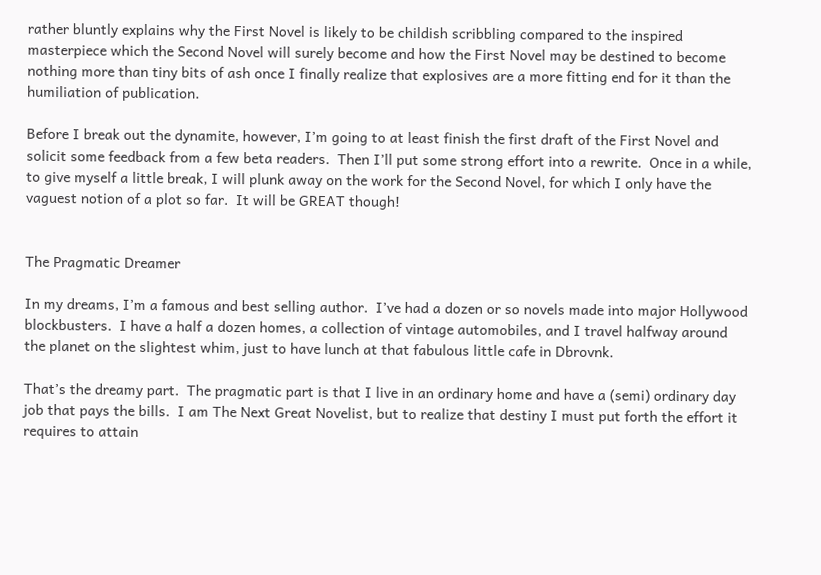rather bluntly explains why the First Novel is likely to be childish scribbling compared to the inspired masterpiece which the Second Novel will surely become and how the First Novel may be destined to become nothing more than tiny bits of ash once I finally realize that explosives are a more fitting end for it than the humiliation of publication.

Before I break out the dynamite, however, I’m going to at least finish the first draft of the First Novel and solicit some feedback from a few beta readers.  Then I’ll put some strong effort into a rewrite.  Once in a while, to give myself a little break, I will plunk away on the work for the Second Novel, for which I only have the vaguest notion of a plot so far.  It will be GREAT though!


The Pragmatic Dreamer

In my dreams, I’m a famous and best selling author.  I’ve had a dozen or so novels made into major Hollywood blockbusters.  I have a half a dozen homes, a collection of vintage automobiles, and I travel halfway around the planet on the slightest whim, just to have lunch at that fabulous little cafe in Dbrovnk.

That’s the dreamy part.  The pragmatic part is that I live in an ordinary home and have a (semi) ordinary day job that pays the bills.  I am The Next Great Novelist, but to realize that destiny I must put forth the effort it requires to attain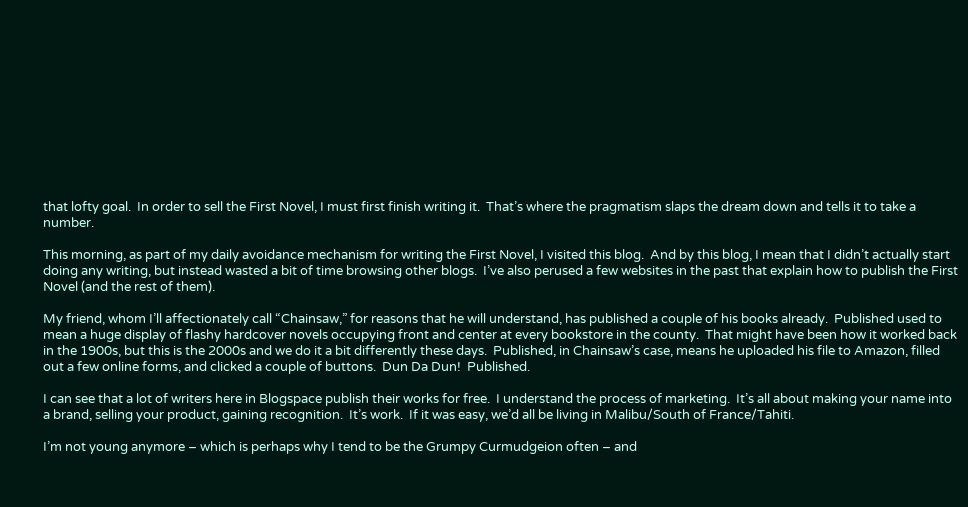that lofty goal.  In order to sell the First Novel, I must first finish writing it.  That’s where the pragmatism slaps the dream down and tells it to take a number.

This morning, as part of my daily avoidance mechanism for writing the First Novel, I visited this blog.  And by this blog, I mean that I didn’t actually start doing any writing, but instead wasted a bit of time browsing other blogs.  I’ve also perused a few websites in the past that explain how to publish the First Novel (and the rest of them).

My friend, whom I’ll affectionately call “Chainsaw,” for reasons that he will understand, has published a couple of his books already.  Published used to mean a huge display of flashy hardcover novels occupying front and center at every bookstore in the county.  That might have been how it worked back in the 1900s, but this is the 2000s and we do it a bit differently these days.  Published, in Chainsaw’s case, means he uploaded his file to Amazon, filled out a few online forms, and clicked a couple of buttons.  Dun Da Dun!  Published.

I can see that a lot of writers here in Blogspace publish their works for free.  I understand the process of marketing.  It’s all about making your name into a brand, selling your product, gaining recognition.  It’s work.  If it was easy, we’d all be living in Malibu/South of France/Tahiti.

I’m not young anymore – which is perhaps why I tend to be the Grumpy Curmudgeion often – and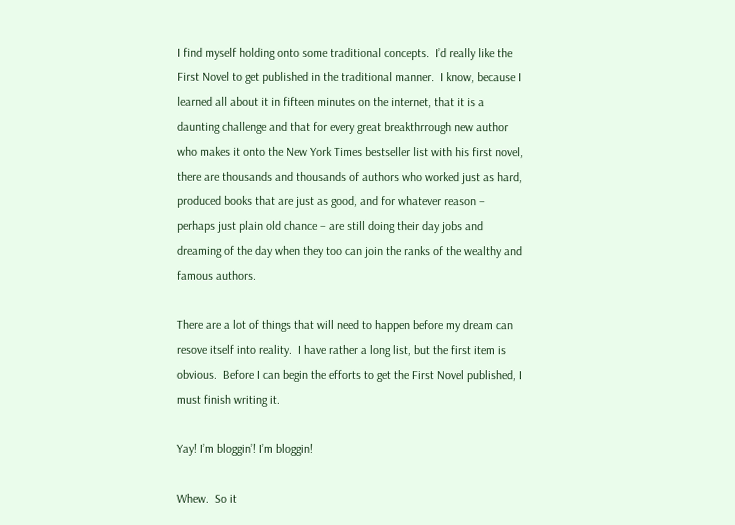I find myself holding onto some traditional concepts.  I’d really like the First Novel to get published in the traditional manner.  I know, because I learned all about it in fifteen minutes on the internet, that it is a daunting challenge and that for every great breakthrrough new author who makes it onto the New York Times bestseller list with his first novel, there are thousands and thousands of authors who worked just as hard, produced books that are just as good, and for whatever reason – perhaps just plain old chance – are still doing their day jobs and dreaming of the day when they too can join the ranks of the wealthy and famous authors.

There are a lot of things that will need to happen before my dream can resove itself into reality.  I have rather a long list, but the first item is obvious.  Before I can begin the efforts to get the First Novel published, I must finish writing it.

Yay! I’m bloggin’! I’m bloggin!

Whew.  So it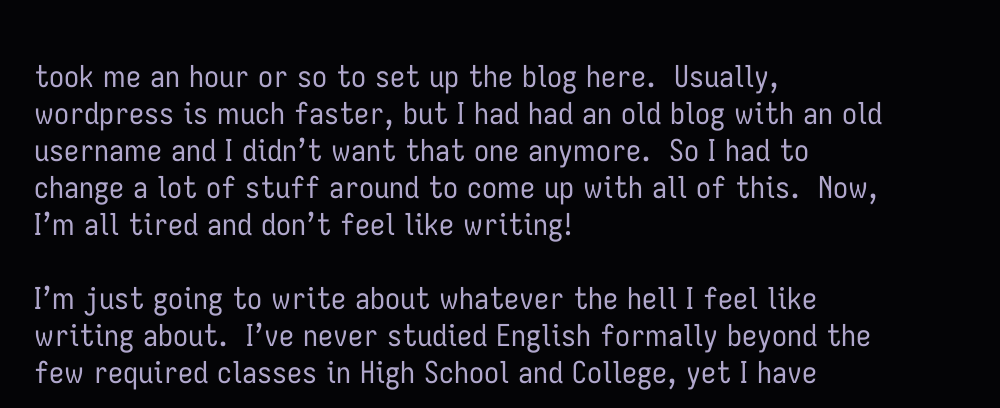took me an hour or so to set up the blog here.  Usually, wordpress is much faster, but I had had an old blog with an old username and I didn’t want that one anymore.  So I had to change a lot of stuff around to come up with all of this.  Now, I’m all tired and don’t feel like writing!

I’m just going to write about whatever the hell I feel like writing about.  I’ve never studied English formally beyond the few required classes in High School and College, yet I have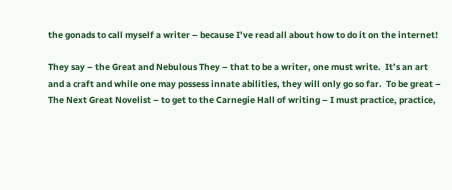the gonads to call myself a writer – because I’ve read all about how to do it on the internet!

They say – the Great and Nebulous They – that to be a writer, one must write.  It’s an art and a craft and while one may possess innate abilities, they will only go so far.  To be great – The Next Great Novelist – to get to the Carnegie Hall of writing – I must practice, practice,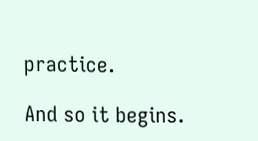practice.

And so it begins.